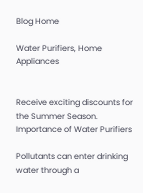Blog Home

Water Purifiers, Home Appliances


Receive exciting discounts for the Summer Season.
Importance of Water Purifiers

Pollutants can enter drinking water through a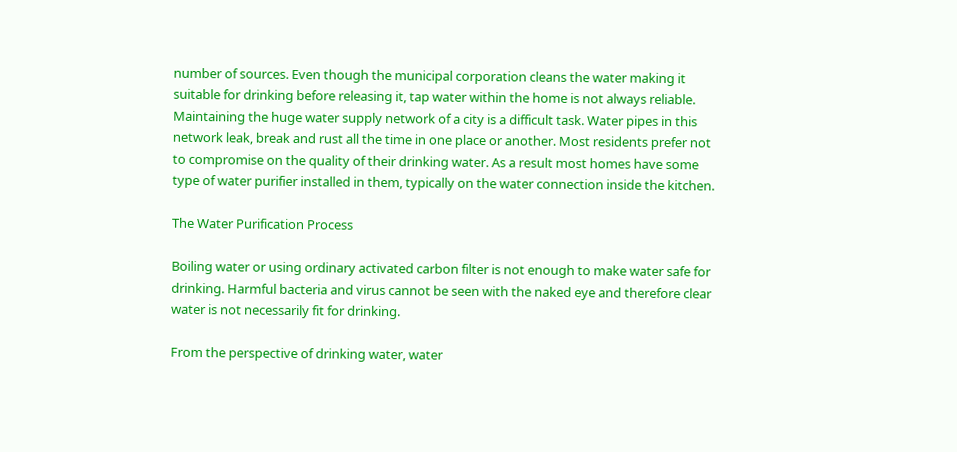number of sources. Even though the municipal corporation cleans the water making it suitable for drinking before releasing it, tap water within the home is not always reliable. Maintaining the huge water supply network of a city is a difficult task. Water pipes in this network leak, break and rust all the time in one place or another. Most residents prefer not to compromise on the quality of their drinking water. As a result most homes have some type of water purifier installed in them, typically on the water connection inside the kitchen.

The Water Purification Process

Boiling water or using ordinary activated carbon filter is not enough to make water safe for drinking. Harmful bacteria and virus cannot be seen with the naked eye and therefore clear water is not necessarily fit for drinking.

From the perspective of drinking water, water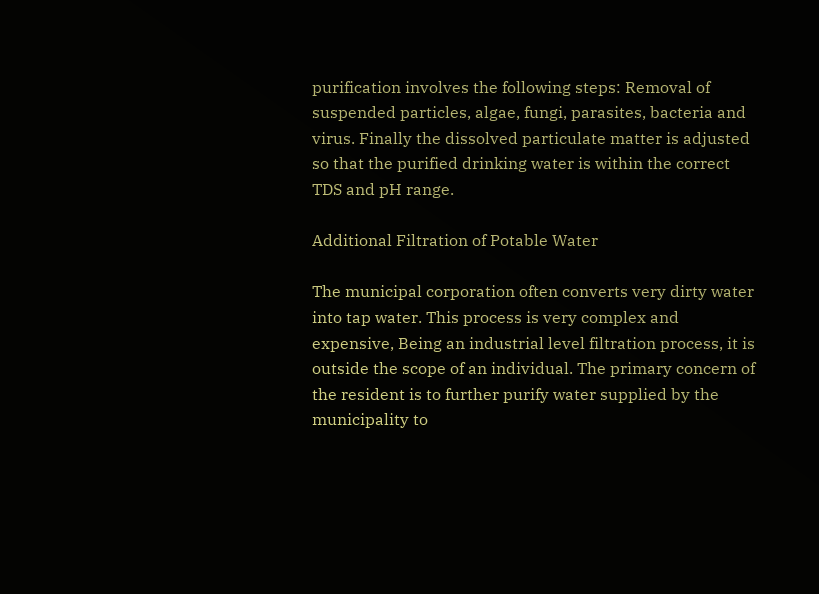purification involves the following steps: Removal of suspended particles, algae, fungi, parasites, bacteria and virus. Finally the dissolved particulate matter is adjusted so that the purified drinking water is within the correct TDS and pH range.

Additional Filtration of Potable Water

The municipal corporation often converts very dirty water into tap water. This process is very complex and expensive, Being an industrial level filtration process, it is outside the scope of an individual. The primary concern of the resident is to further purify water supplied by the municipality to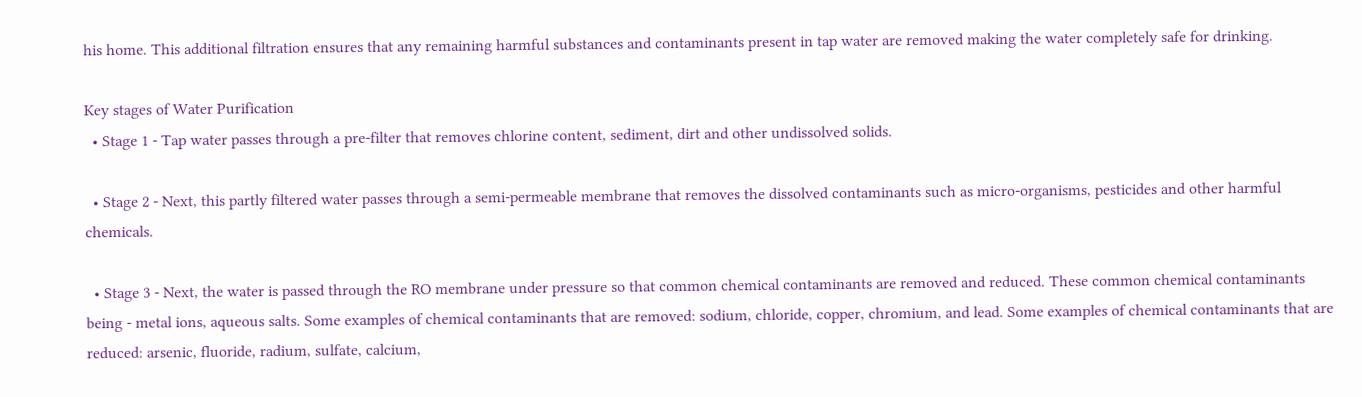his home. This additional filtration ensures that any remaining harmful substances and contaminants present in tap water are removed making the water completely safe for drinking.

Key stages of Water Purification
  • Stage 1 - Tap water passes through a pre-filter that removes chlorine content, sediment, dirt and other undissolved solids.

  • Stage 2 - Next, this partly filtered water passes through a semi-permeable membrane that removes the dissolved contaminants such as micro-organisms, pesticides and other harmful chemicals.

  • Stage 3 - Next, the water is passed through the RO membrane under pressure so that common chemical contaminants are removed and reduced. These common chemical contaminants being - metal ions, aqueous salts. Some examples of chemical contaminants that are removed: sodium, chloride, copper, chromium, and lead. Some examples of chemical contaminants that are reduced: arsenic, fluoride, radium, sulfate, calcium,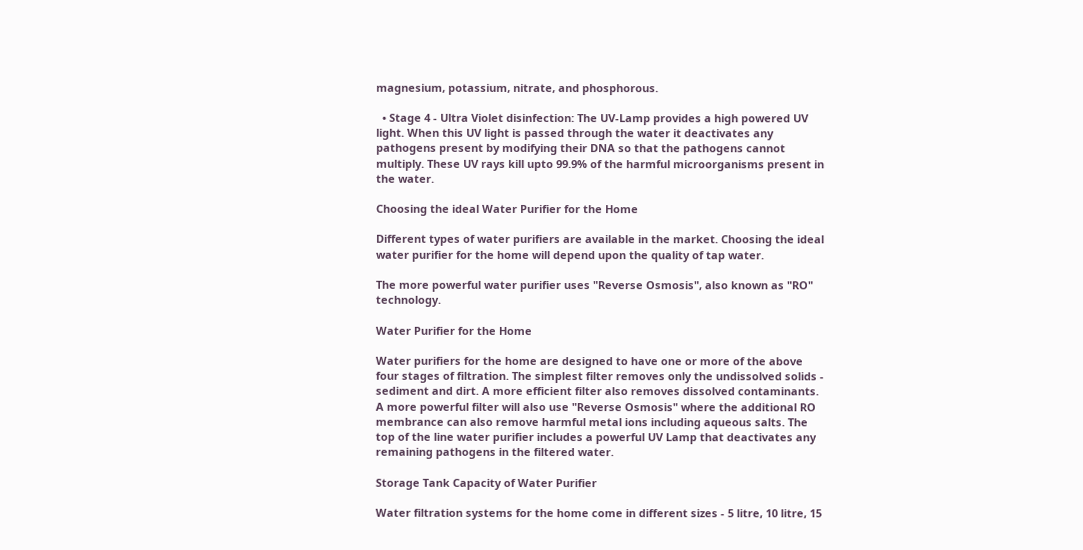magnesium, potassium, nitrate, and phosphorous.

  • Stage 4 - Ultra Violet disinfection: The UV-Lamp provides a high powered UV light. When this UV light is passed through the water it deactivates any pathogens present by modifying their DNA so that the pathogens cannot multiply. These UV rays kill upto 99.9% of the harmful microorganisms present in the water.

Choosing the ideal Water Purifier for the Home

Different types of water purifiers are available in the market. Choosing the ideal water purifier for the home will depend upon the quality of tap water.

The more powerful water purifier uses "Reverse Osmosis", also known as "RO" technology.

Water Purifier for the Home

Water purifiers for the home are designed to have one or more of the above four stages of filtration. The simplest filter removes only the undissolved solids - sediment and dirt. A more efficient filter also removes dissolved contaminants. A more powerful filter will also use "Reverse Osmosis" where the additional RO membrance can also remove harmful metal ions including aqueous salts. The top of the line water purifier includes a powerful UV Lamp that deactivates any remaining pathogens in the filtered water.

Storage Tank Capacity of Water Purifier

Water filtration systems for the home come in different sizes - 5 litre, 10 litre, 15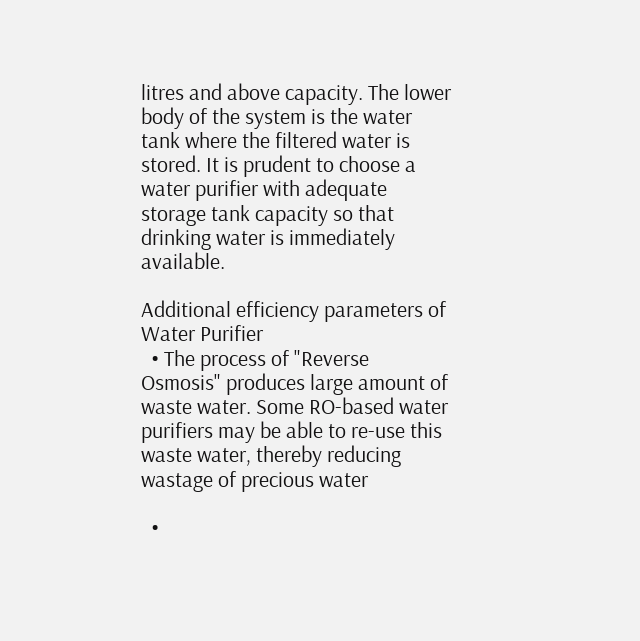litres and above capacity. The lower body of the system is the water tank where the filtered water is stored. It is prudent to choose a water purifier with adequate storage tank capacity so that drinking water is immediately available.

Additional efficiency parameters of Water Purifier
  • The process of "Reverse Osmosis" produces large amount of waste water. Some RO-based water purifiers may be able to re-use this waste water, thereby reducing wastage of precious water

  •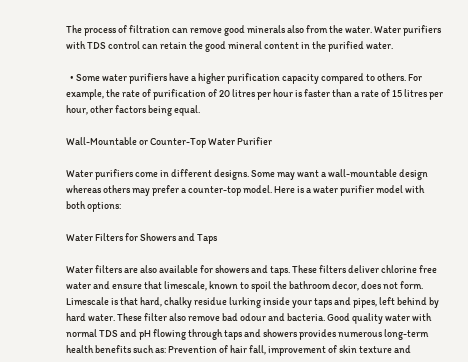The process of filtration can remove good minerals also from the water. Water purifiers with TDS control can retain the good mineral content in the purified water.

  • Some water purifiers have a higher purification capacity compared to others. For example, the rate of purification of 20 litres per hour is faster than a rate of 15 litres per hour, other factors being equal.

Wall-Mountable or Counter-Top Water Purifier

Water purifiers come in different designs. Some may want a wall-mountable design whereas others may prefer a counter-top model. Here is a water purifier model with both options:

Water Filters for Showers and Taps

Water filters are also available for showers and taps. These filters deliver chlorine free water and ensure that limescale, known to spoil the bathroom decor, does not form. Limescale is that hard, chalky residue lurking inside your taps and pipes, left behind by hard water. These filter also remove bad odour and bacteria. Good quality water with normal TDS and pH flowing through taps and showers provides numerous long-term health benefits such as: Prevention of hair fall, improvement of skin texture and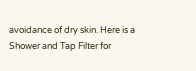avoidance of dry skin. Here is a Shower and Tap Filter for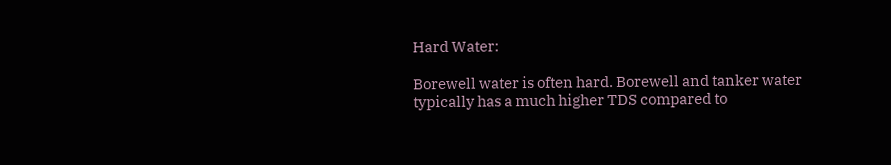Hard Water:

Borewell water is often hard. Borewell and tanker water typically has a much higher TDS compared to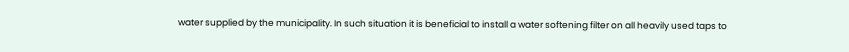water supplied by the municipality. In such situation it is beneficial to install a water softening filter on all heavily used taps to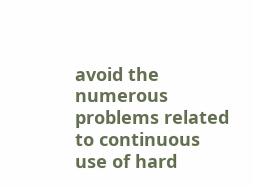avoid the numerous problems related to continuous use of hard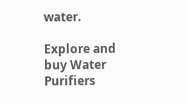water.

Explore and buy Water Purifiers